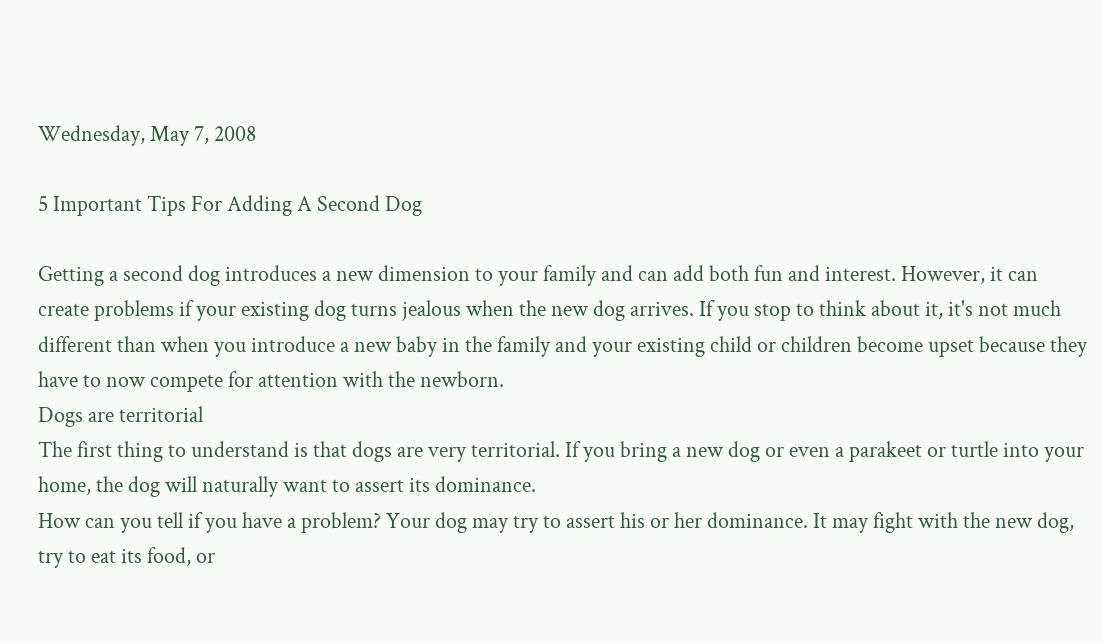Wednesday, May 7, 2008

5 Important Tips For Adding A Second Dog

Getting a second dog introduces a new dimension to your family and can add both fun and interest. However, it can create problems if your existing dog turns jealous when the new dog arrives. If you stop to think about it, it's not much different than when you introduce a new baby in the family and your existing child or children become upset because they have to now compete for attention with the newborn.
Dogs are territorial
The first thing to understand is that dogs are very territorial. If you bring a new dog or even a parakeet or turtle into your home, the dog will naturally want to assert its dominance.
How can you tell if you have a problem? Your dog may try to assert his or her dominance. It may fight with the new dog, try to eat its food, or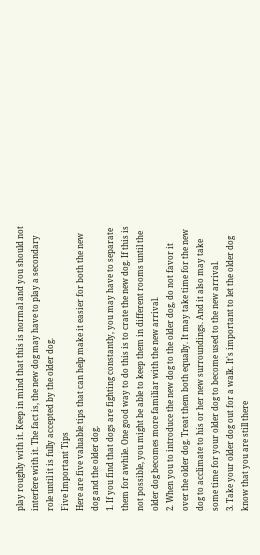play roughly with it. Keep in mind that this is normal and you should not interfere with it. The fact is, the new dog may have to play a secondary role until it is fully accepted by the older dog.
Five Important Tips
Here are five valuable tips that can help make it easier for both the new dog and the older dog.
1. If you find that dogs are fighting constantly, you may have to separate them for awhile. One good way to do this is to crate the new dog. If this is not possible, you might be able to keep them in different rooms until the older dog becomes more familiar with the new arrival.
2. When you to introduce the new dog to the older dog, do not favor it over the older dog. Treat them both equally. It may take time for the new dog to acclimate to his or her new surroundings. And it also may take some time for your older dog to become used to the new arrival.
3. Take your older dog out for a walk. It's important to let the older dog know that you are still there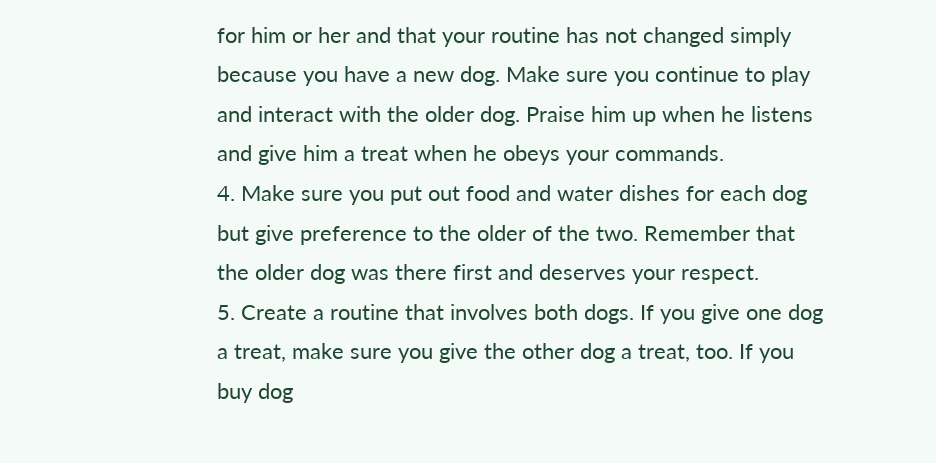for him or her and that your routine has not changed simply because you have a new dog. Make sure you continue to play and interact with the older dog. Praise him up when he listens and give him a treat when he obeys your commands.
4. Make sure you put out food and water dishes for each dog but give preference to the older of the two. Remember that the older dog was there first and deserves your respect.
5. Create a routine that involves both dogs. If you give one dog a treat, make sure you give the other dog a treat, too. If you buy dog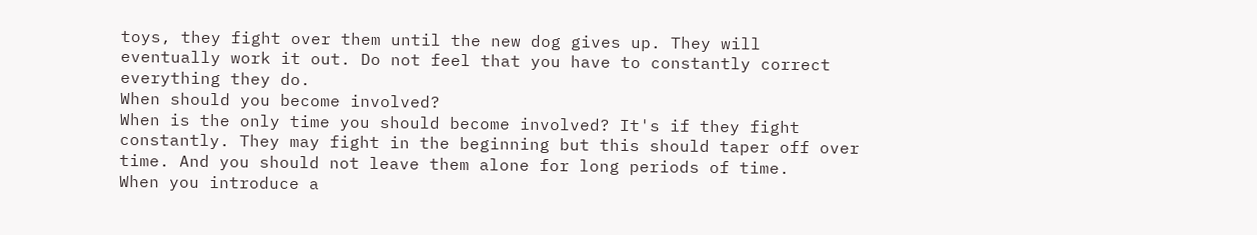toys, they fight over them until the new dog gives up. They will eventually work it out. Do not feel that you have to constantly correct everything they do.
When should you become involved?
When is the only time you should become involved? It's if they fight constantly. They may fight in the beginning but this should taper off over time. And you should not leave them alone for long periods of time.
When you introduce a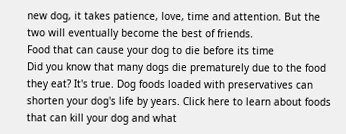new dog, it takes patience, love, time and attention. But the two will eventually become the best of friends.
Food that can cause your dog to die before its time
Did you know that many dogs die prematurely due to the food they eat? It's true. Dog foods loaded with preservatives can shorten your dog's life by years. Click here to learn about foods that can kill your dog and what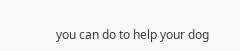you can do to help your dog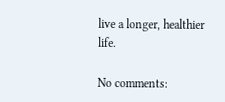live a longer, healthier life.

No comments: